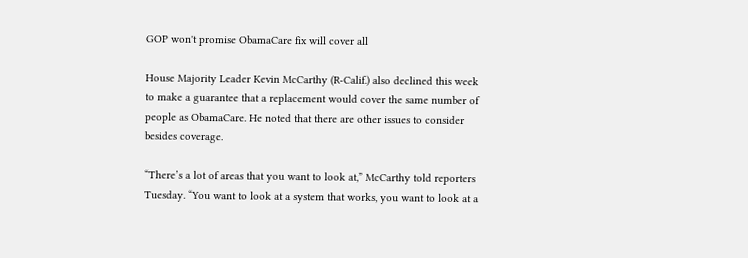GOP won't promise ObamaCare fix will cover all

House Majority Leader Kevin McCarthy (R-Calif.) also declined this week to make a guarantee that a replacement would cover the same number of people as ObamaCare. He noted that there are other issues to consider besides coverage.

“There’s a lot of areas that you want to look at,” McCarthy told reporters Tuesday. “You want to look at a system that works, you want to look at a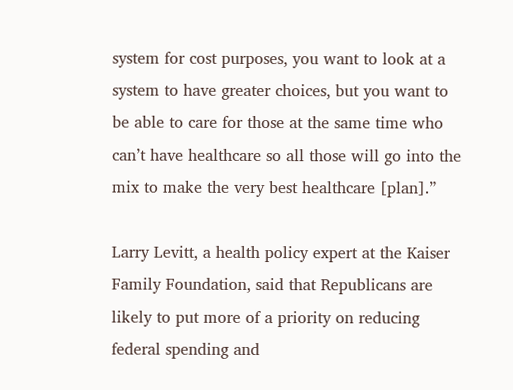system for cost purposes, you want to look at a system to have greater choices, but you want to be able to care for those at the same time who can’t have healthcare so all those will go into the mix to make the very best healthcare [plan].”

Larry Levitt, a health policy expert at the Kaiser Family Foundation, said that Republicans are likely to put more of a priority on reducing federal spending and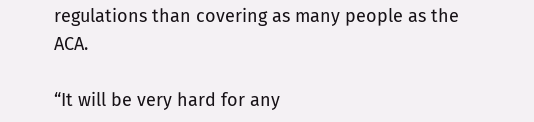regulations than covering as many people as the ACA.

“It will be very hard for any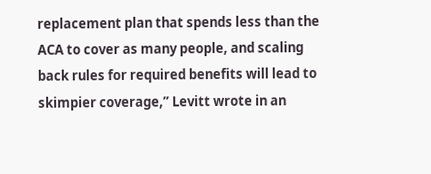replacement plan that spends less than the ACA to cover as many people, and scaling back rules for required benefits will lead to skimpier coverage,” Levitt wrote in an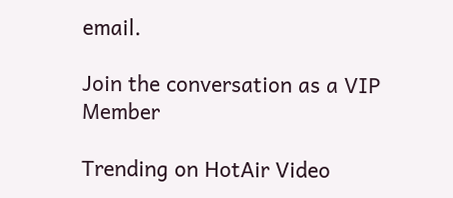email.

Join the conversation as a VIP Member

Trending on HotAir Video